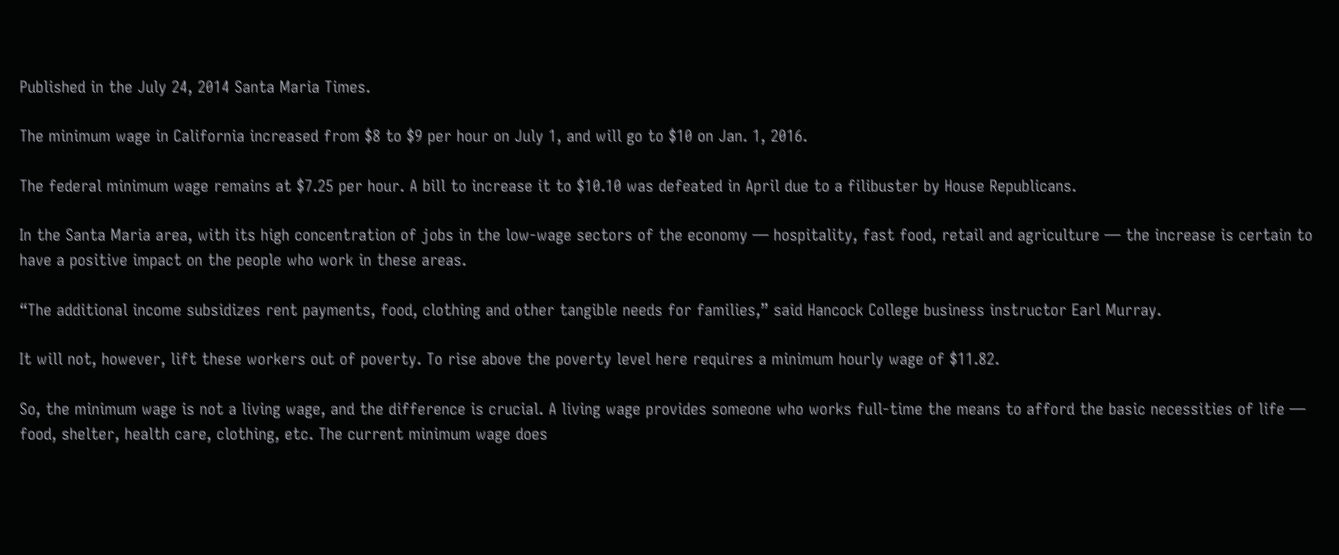Published in the July 24, 2014 Santa Maria Times.

The minimum wage in California increased from $8 to $9 per hour on July 1, and will go to $10 on Jan. 1, 2016.

The federal minimum wage remains at $7.25 per hour. A bill to increase it to $10.10 was defeated in April due to a filibuster by House Republicans.

In the Santa Maria area, with its high concentration of jobs in the low-wage sectors of the economy — hospitality, fast food, retail and agriculture — the increase is certain to have a positive impact on the people who work in these areas.

“The additional income subsidizes rent payments, food, clothing and other tangible needs for families,” said Hancock College business instructor Earl Murray.

It will not, however, lift these workers out of poverty. To rise above the poverty level here requires a minimum hourly wage of $11.82.

So, the minimum wage is not a living wage, and the difference is crucial. A living wage provides someone who works full-time the means to afford the basic necessities of life — food, shelter, health care, clothing, etc. The current minimum wage does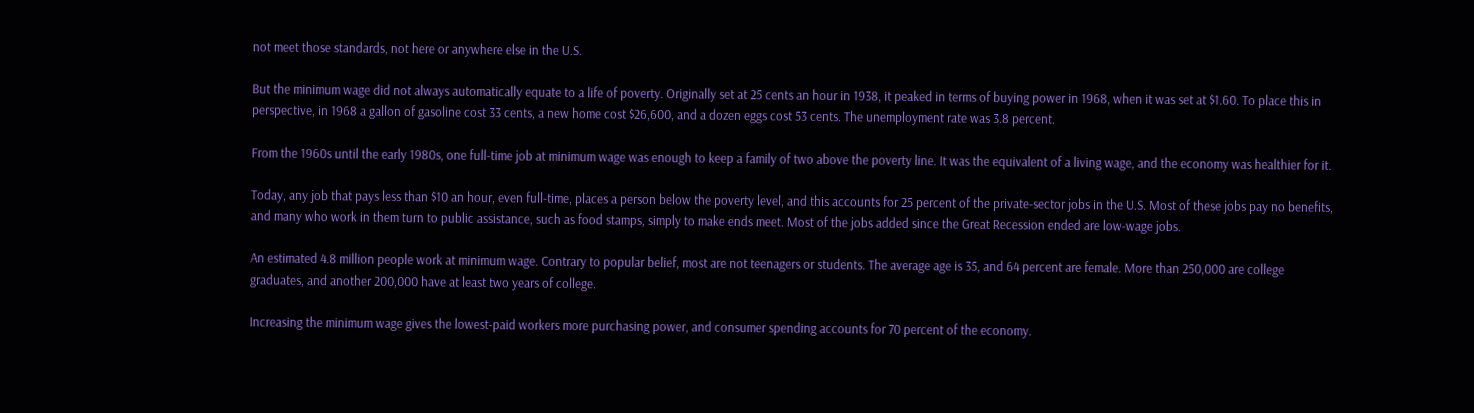not meet those standards, not here or anywhere else in the U.S.

But the minimum wage did not always automatically equate to a life of poverty. Originally set at 25 cents an hour in 1938, it peaked in terms of buying power in 1968, when it was set at $1.60. To place this in perspective, in 1968 a gallon of gasoline cost 33 cents, a new home cost $26,600, and a dozen eggs cost 53 cents. The unemployment rate was 3.8 percent.

From the 1960s until the early 1980s, one full-time job at minimum wage was enough to keep a family of two above the poverty line. It was the equivalent of a living wage, and the economy was healthier for it.

Today, any job that pays less than $10 an hour, even full-time, places a person below the poverty level, and this accounts for 25 percent of the private-sector jobs in the U.S. Most of these jobs pay no benefits, and many who work in them turn to public assistance, such as food stamps, simply to make ends meet. Most of the jobs added since the Great Recession ended are low-wage jobs.

An estimated 4.8 million people work at minimum wage. Contrary to popular belief, most are not teenagers or students. The average age is 35, and 64 percent are female. More than 250,000 are college graduates, and another 200,000 have at least two years of college.

Increasing the minimum wage gives the lowest-paid workers more purchasing power, and consumer spending accounts for 70 percent of the economy.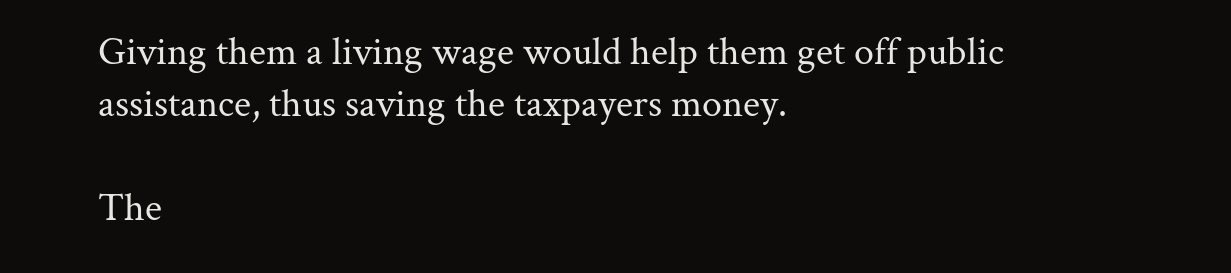Giving them a living wage would help them get off public assistance, thus saving the taxpayers money.

The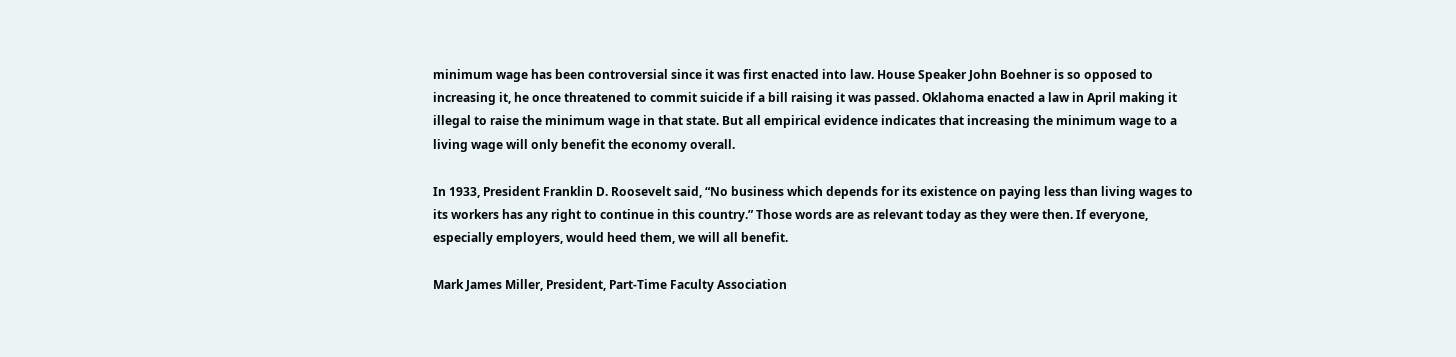minimum wage has been controversial since it was first enacted into law. House Speaker John Boehner is so opposed to increasing it, he once threatened to commit suicide if a bill raising it was passed. Oklahoma enacted a law in April making it illegal to raise the minimum wage in that state. But all empirical evidence indicates that increasing the minimum wage to a living wage will only benefit the economy overall.

In 1933, President Franklin D. Roosevelt said, “No business which depends for its existence on paying less than living wages to its workers has any right to continue in this country.” Those words are as relevant today as they were then. If everyone, especially employers, would heed them, we will all benefit.

Mark James Miller, President, Part-Time Faculty Association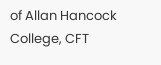of Allan Hancock College, CFT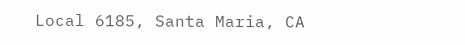Local 6185, Santa Maria, CA